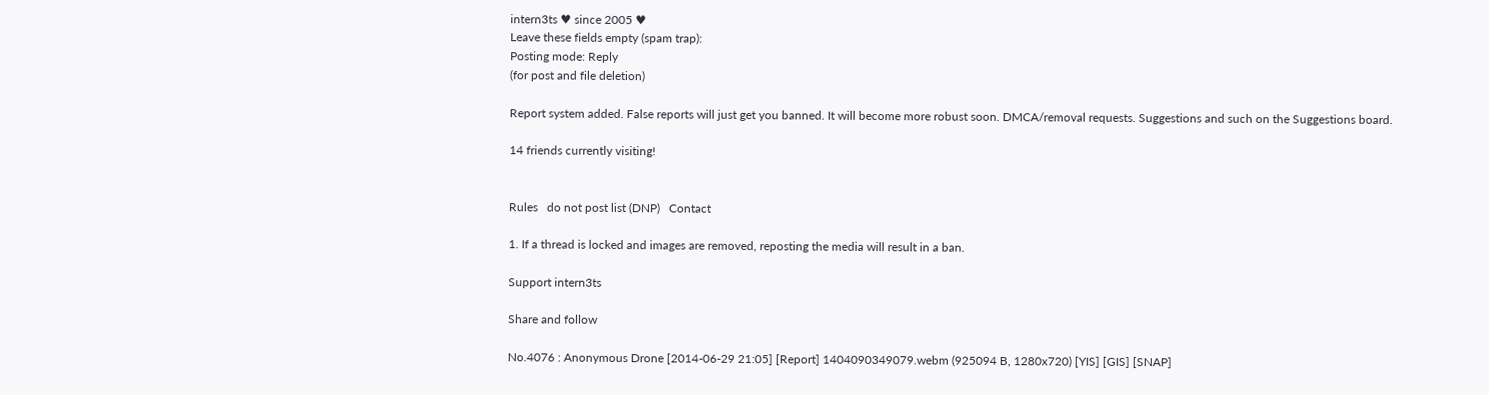intern3ts ♥ since 2005 ♥
Leave these fields empty (spam trap):
Posting mode: Reply
(for post and file deletion)

Report system added. False reports will just get you banned. It will become more robust soon. DMCA/removal requests. Suggestions and such on the Suggestions board.

14 friends currently visiting!


Rules   do not post list (DNP)   Contact

1. If a thread is locked and images are removed, reposting the media will result in a ban.

Support intern3ts

Share and follow

No.4076 : Anonymous Drone [2014-06-29 21:05] [Report] 1404090349079.webm (925094 B, 1280x720) [YIS] [GIS] [SNAP]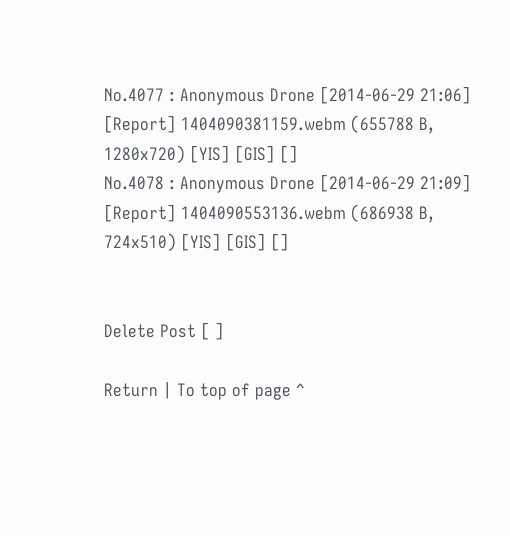No.4077 : Anonymous Drone [2014-06-29 21:06] [Report] 1404090381159.webm (655788 B, 1280x720) [YIS] [GIS] []
No.4078 : Anonymous Drone [2014-06-29 21:09] [Report] 1404090553136.webm (686938 B, 724x510) [YIS] [GIS] []


Delete Post [ ]

Return | To top of page ^